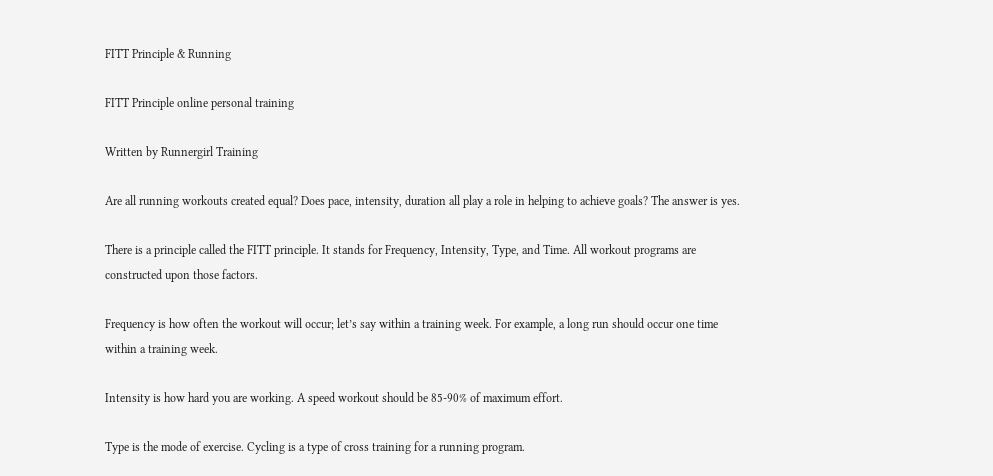FITT Principle & Running

FITT Principle online personal training

Written by Runnergirl Training

Are all running workouts created equal? Does pace, intensity, duration all play a role in helping to achieve goals? The answer is yes.

There is a principle called the FITT principle. It stands for Frequency, Intensity, Type, and Time. All workout programs are constructed upon those factors.

Frequency is how often the workout will occur; let’s say within a training week. For example, a long run should occur one time within a training week.

Intensity is how hard you are working. A speed workout should be 85-90% of maximum effort.

Type is the mode of exercise. Cycling is a type of cross training for a running program.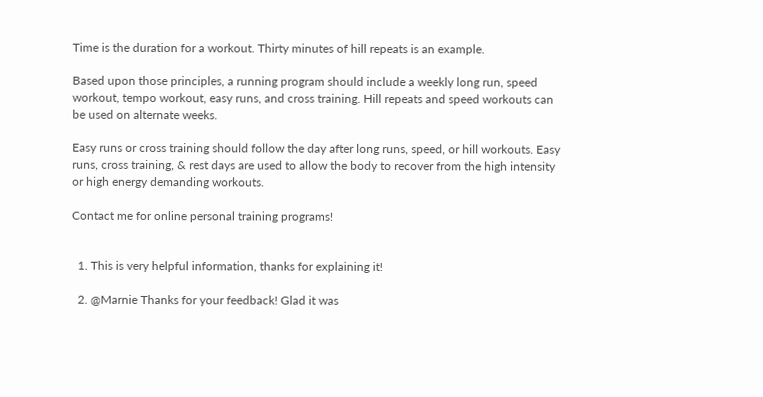Time is the duration for a workout. Thirty minutes of hill repeats is an example.

Based upon those principles, a running program should include a weekly long run, speed workout, tempo workout, easy runs, and cross training. Hill repeats and speed workouts can be used on alternate weeks.

Easy runs or cross training should follow the day after long runs, speed, or hill workouts. Easy runs, cross training, & rest days are used to allow the body to recover from the high intensity or high energy demanding workouts.

Contact me for online personal training programs!


  1. This is very helpful information, thanks for explaining it!

  2. @Marnie Thanks for your feedback! Glad it was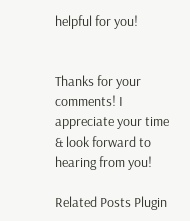helpful for you!


Thanks for your comments! I appreciate your time & look forward to hearing from you!

Related Posts Plugin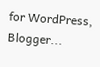for WordPress, Blogger...